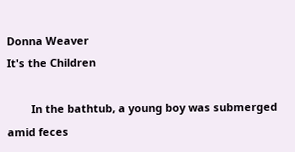Donna Weaver
It's the Children

        In the bathtub, a young boy was submerged amid feces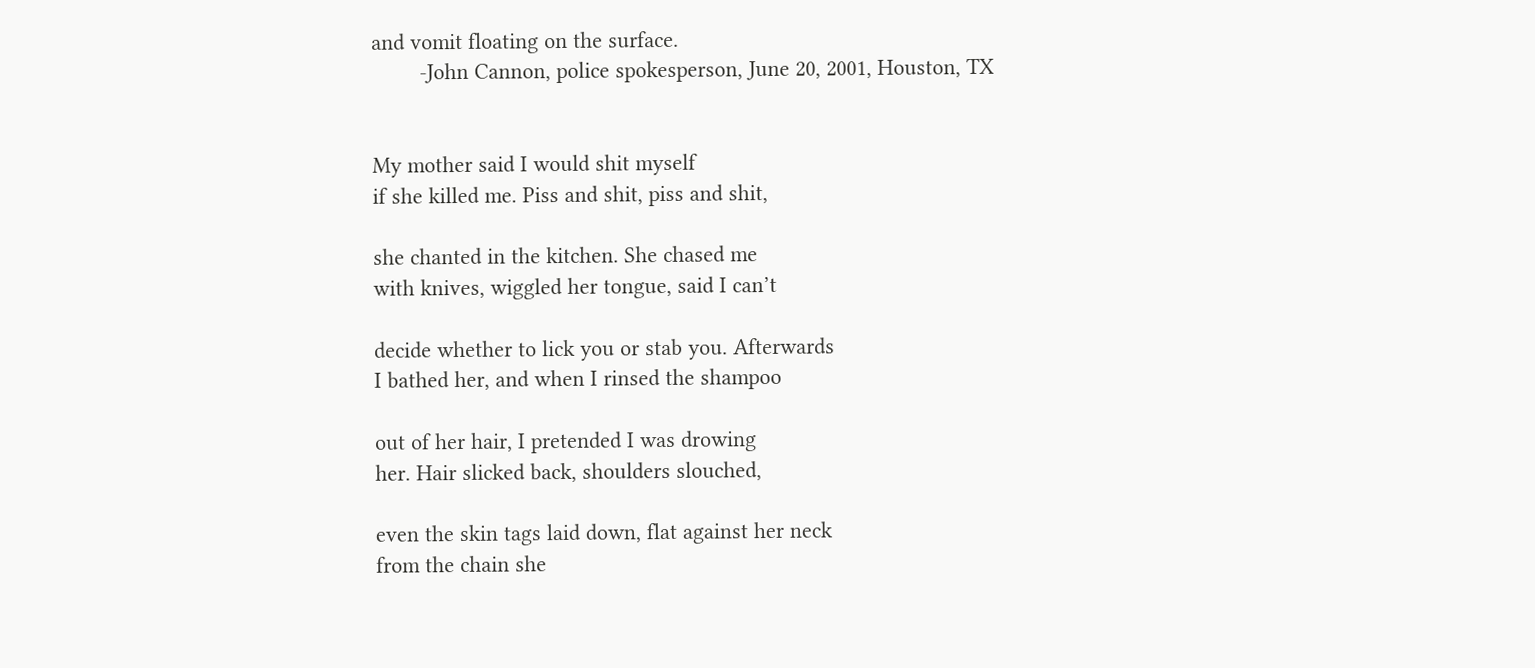and vomit floating on the surface.
        -John Cannon, police spokesperson, June 20, 2001, Houston, TX


My mother said I would shit myself
if she killed me. Piss and shit, piss and shit,

she chanted in the kitchen. She chased me
with knives, wiggled her tongue, said I can’t

decide whether to lick you or stab you. Afterwards
I bathed her, and when I rinsed the shampoo

out of her hair, I pretended I was drowing
her. Hair slicked back, shoulders slouched,

even the skin tags laid down, flat against her neck
from the chain she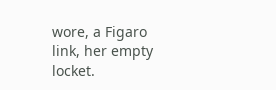wore, a Figaro link, her empty locket.